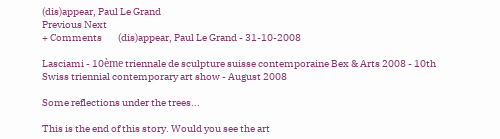(dis)appear, Paul Le Grand
Previous Next
+ Comments        (dis)appear, Paul Le Grand - 31-10-2008

Lasciami - 10ème triennale de sculpture suisse contemporaine Bex & Arts 2008 - 10th Swiss triennial contemporary art show - August 2008

Some reflections under the trees...

This is the end of this story. Would you see the art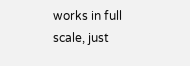works in full scale, just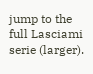jump to the full Lasciami serie (larger).